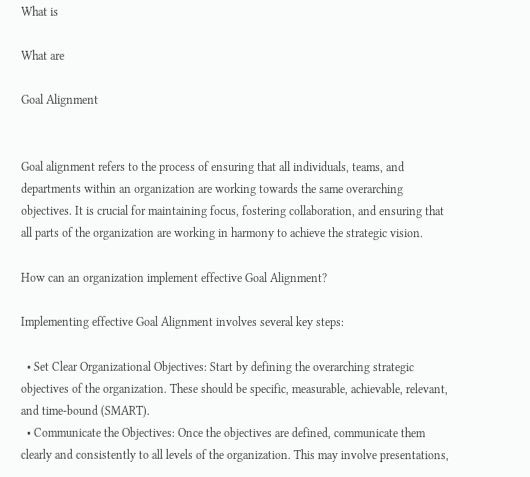What is

What are

Goal Alignment


Goal alignment refers to the process of ensuring that all individuals, teams, and departments within an organization are working towards the same overarching objectives. It is crucial for maintaining focus, fostering collaboration, and ensuring that all parts of the organization are working in harmony to achieve the strategic vision.

How can an organization implement effective Goal Alignment?

Implementing effective Goal Alignment involves several key steps:

  • Set Clear Organizational Objectives: Start by defining the overarching strategic objectives of the organization. These should be specific, measurable, achievable, relevant, and time-bound (SMART).
  • Communicate the Objectives: Once the objectives are defined, communicate them clearly and consistently to all levels of the organization. This may involve presentations,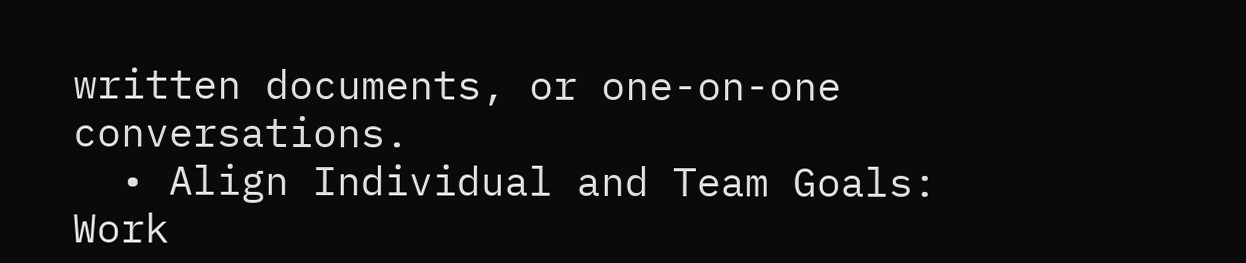written documents, or one-on-one conversations.
  • Align Individual and Team Goals: Work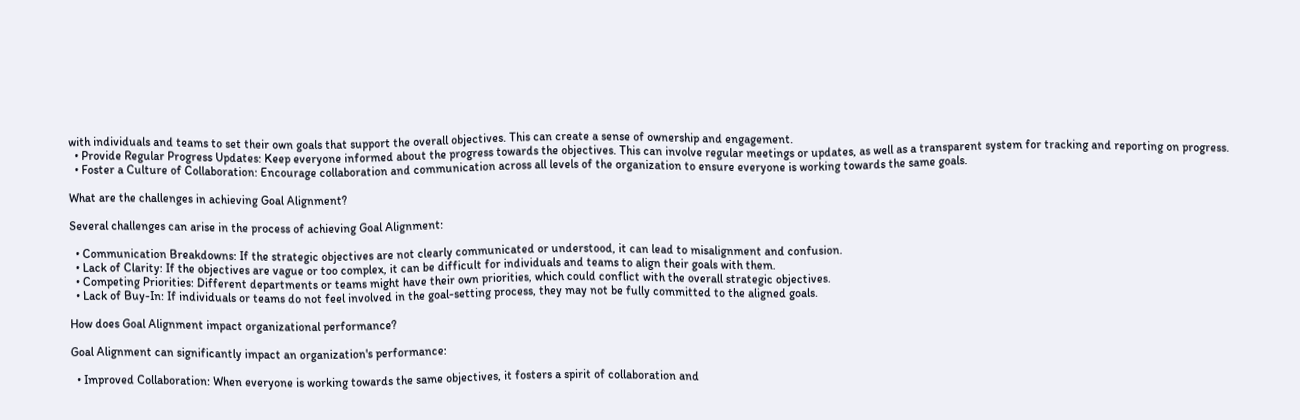with individuals and teams to set their own goals that support the overall objectives. This can create a sense of ownership and engagement.
  • Provide Regular Progress Updates: Keep everyone informed about the progress towards the objectives. This can involve regular meetings or updates, as well as a transparent system for tracking and reporting on progress.
  • Foster a Culture of Collaboration: Encourage collaboration and communication across all levels of the organization to ensure everyone is working towards the same goals.

What are the challenges in achieving Goal Alignment?

Several challenges can arise in the process of achieving Goal Alignment:

  • Communication Breakdowns: If the strategic objectives are not clearly communicated or understood, it can lead to misalignment and confusion.
  • Lack of Clarity: If the objectives are vague or too complex, it can be difficult for individuals and teams to align their goals with them.
  • Competing Priorities: Different departments or teams might have their own priorities, which could conflict with the overall strategic objectives.
  • Lack of Buy-In: If individuals or teams do not feel involved in the goal-setting process, they may not be fully committed to the aligned goals.

How does Goal Alignment impact organizational performance?

Goal Alignment can significantly impact an organization's performance:

  • Improved Collaboration: When everyone is working towards the same objectives, it fosters a spirit of collaboration and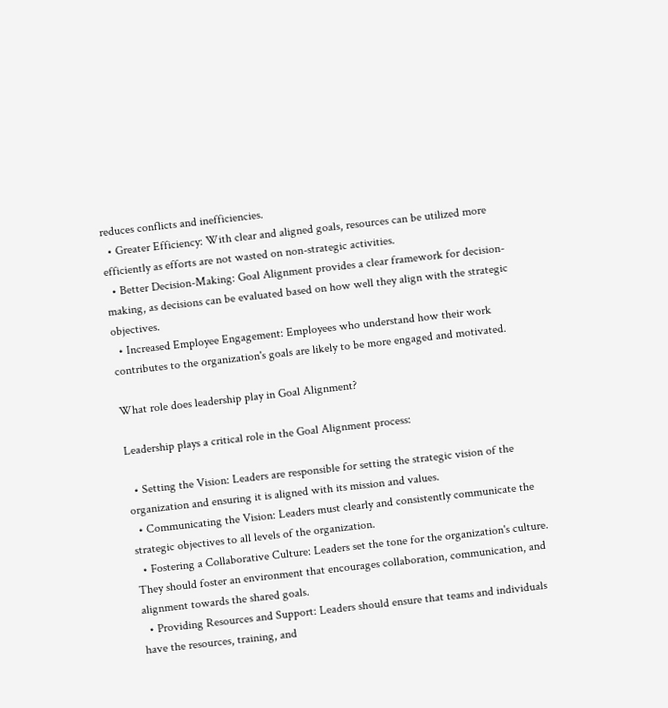reduces conflicts and inefficiencies.
  • Greater Efficiency: With clear and aligned goals, resources can be utilized more efficiently as efforts are not wasted on non-strategic activities.
  • Better Decision-Making: Goal Alignment provides a clear framework for decision-making, as decisions can be evaluated based on how well they align with the strategic objectives.
  • Increased Employee Engagement: Employees who understand how their work contributes to the organization's goals are likely to be more engaged and motivated.

What role does leadership play in Goal Alignment?

Leadership plays a critical role in the Goal Alignment process:

  • Setting the Vision: Leaders are responsible for setting the strategic vision of the organization and ensuring it is aligned with its mission and values.
  • Communicating the Vision: Leaders must clearly and consistently communicate the strategic objectives to all levels of the organization.
  • Fostering a Collaborative Culture: Leaders set the tone for the organization's culture. They should foster an environment that encourages collaboration, communication, and alignment towards the shared goals.
  • Providing Resources and Support: Leaders should ensure that teams and individuals have the resources, training, and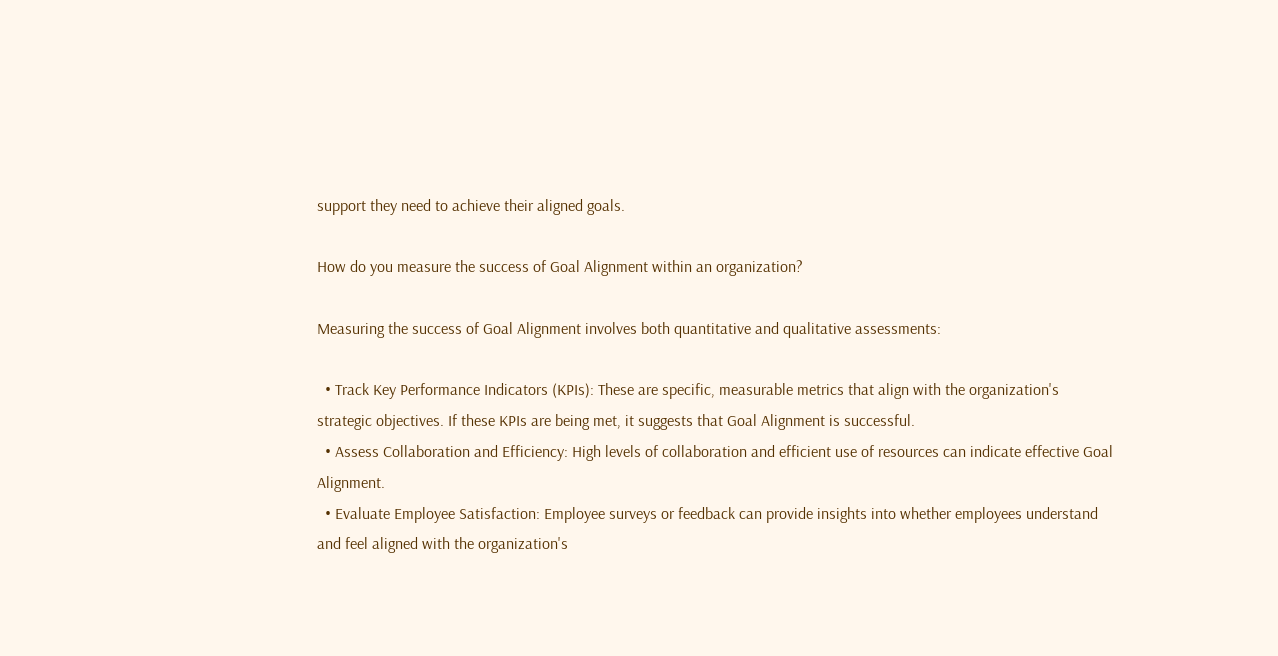support they need to achieve their aligned goals.

How do you measure the success of Goal Alignment within an organization?

Measuring the success of Goal Alignment involves both quantitative and qualitative assessments:

  • Track Key Performance Indicators (KPIs): These are specific, measurable metrics that align with the organization's strategic objectives. If these KPIs are being met, it suggests that Goal Alignment is successful.
  • Assess Collaboration and Efficiency: High levels of collaboration and efficient use of resources can indicate effective Goal Alignment.
  • Evaluate Employee Satisfaction: Employee surveys or feedback can provide insights into whether employees understand and feel aligned with the organization's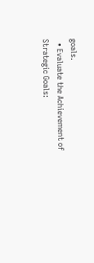goals.
  • Evaluate the Achievement of Strategic Goals: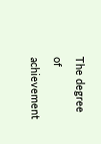The degree of achievement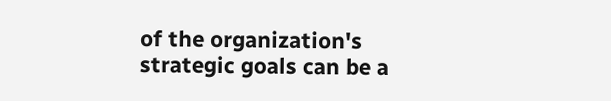of the organization's strategic goals can be a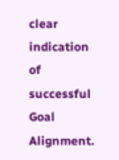clear indication of successful Goal Alignment.